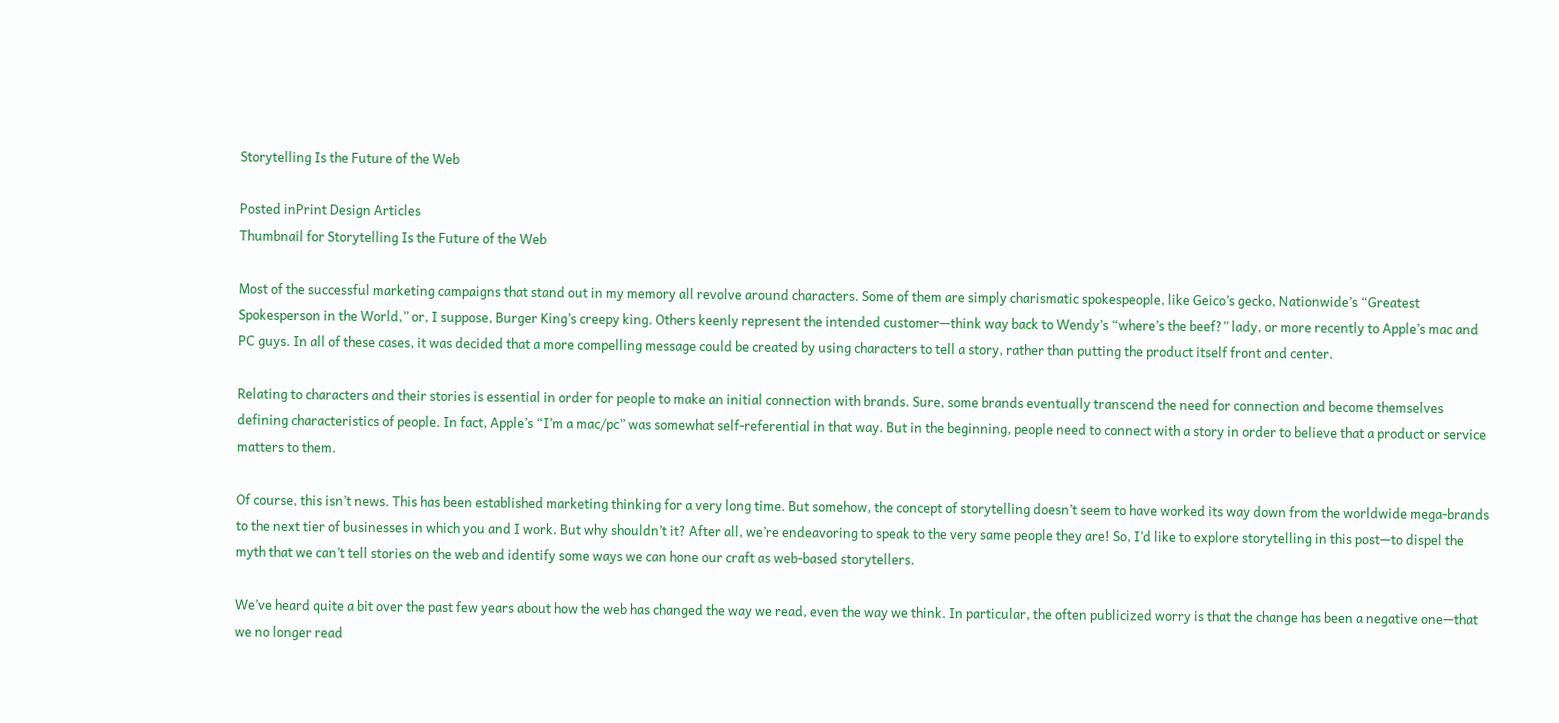Storytelling Is the Future of the Web

Posted inPrint Design Articles
Thumbnail for Storytelling Is the Future of the Web

Most of the successful marketing campaigns that stand out in my memory all revolve around characters. Some of them are simply charismatic spokespeople, like Geico’s gecko, Nationwide’s “Greatest Spokesperson in the World,” or, I suppose, Burger King’s creepy king. Others keenly represent the intended customer—think way back to Wendy’s “where’s the beef?” lady, or more recently to Apple’s mac and PC guys. In all of these cases, it was decided that a more compelling message could be created by using characters to tell a story, rather than putting the product itself front and center.

Relating to characters and their stories is essential in order for people to make an initial connection with brands. Sure, some brands eventually transcend the need for connection and become themselves defining characteristics of people. In fact, Apple’s “I’m a mac/pc” was somewhat self-referential in that way. But in the beginning, people need to connect with a story in order to believe that a product or service matters to them.

Of course, this isn’t news. This has been established marketing thinking for a very long time. But somehow, the concept of storytelling doesn’t seem to have worked its way down from the worldwide mega-brands to the next tier of businesses in which you and I work. But why shouldn’t it? After all, we’re endeavoring to speak to the very same people they are! So, I’d like to explore storytelling in this post—to dispel the myth that we can’t tell stories on the web and identify some ways we can hone our craft as web-based storytellers.

We’ve heard quite a bit over the past few years about how the web has changed the way we read, even the way we think. In particular, the often publicized worry is that the change has been a negative one—that we no longer read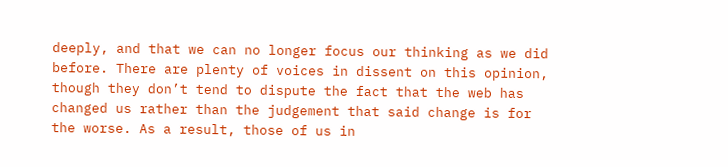deeply, and that we can no longer focus our thinking as we did before. There are plenty of voices in dissent on this opinion, though they don’t tend to dispute the fact that the web has changed us rather than the judgement that said change is for the worse. As a result, those of us in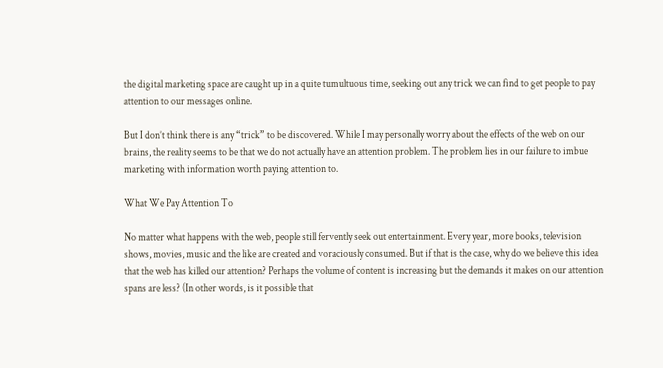the digital marketing space are caught up in a quite tumultuous time, seeking out any trick we can find to get people to pay attention to our messages online.

But I don’t think there is any “trick” to be discovered. While I may personally worry about the effects of the web on our brains, the reality seems to be that we do not actually have an attention problem. The problem lies in our failure to imbue marketing with information worth paying attention to.

What We Pay Attention To

No matter what happens with the web, people still fervently seek out entertainment. Every year, more books, television shows, movies, music and the like are created and voraciously consumed. But if that is the case, why do we believe this idea that the web has killed our attention? Perhaps the volume of content is increasing but the demands it makes on our attention spans are less? (In other words, is it possible that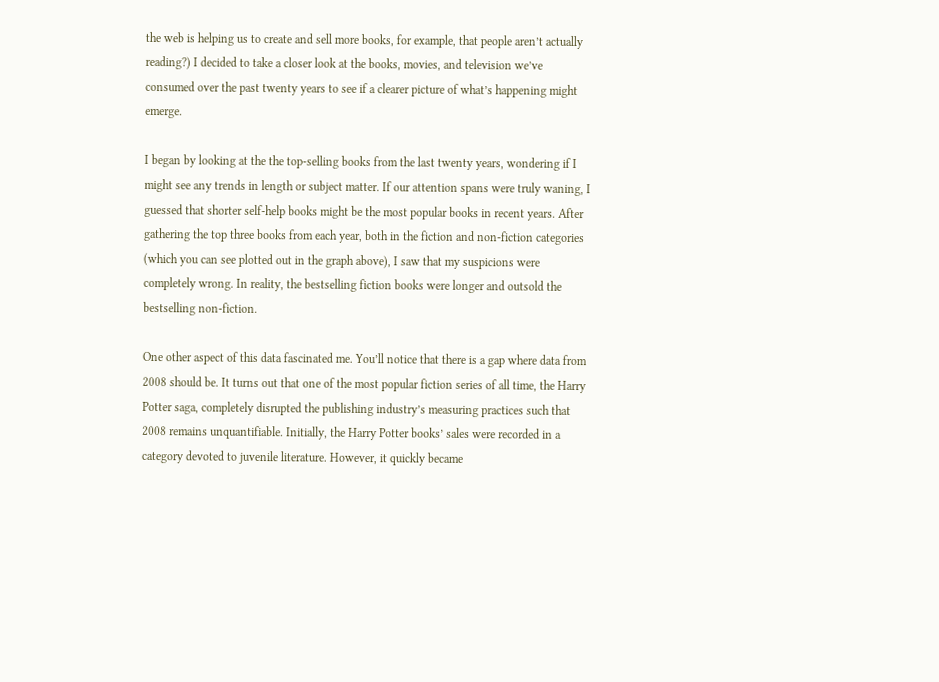the web is helping us to create and sell more books, for example, that people aren’t actually reading?) I decided to take a closer look at the books, movies, and television we’ve consumed over the past twenty years to see if a clearer picture of what’s happening might emerge.

I began by looking at the the top-selling books from the last twenty years, wondering if I might see any trends in length or subject matter. If our attention spans were truly waning, I guessed that shorter self-help books might be the most popular books in recent years. After gathering the top three books from each year, both in the fiction and non-fiction categories (which you can see plotted out in the graph above), I saw that my suspicions were completely wrong. In reality, the bestselling fiction books were longer and outsold the bestselling non-fiction.

One other aspect of this data fascinated me. You’ll notice that there is a gap where data from 2008 should be. It turns out that one of the most popular fiction series of all time, the Harry Potter saga, completely disrupted the publishing industry’s measuring practices such that 2008 remains unquantifiable. Initially, the Harry Potter books’ sales were recorded in a category devoted to juvenile literature. However, it quickly became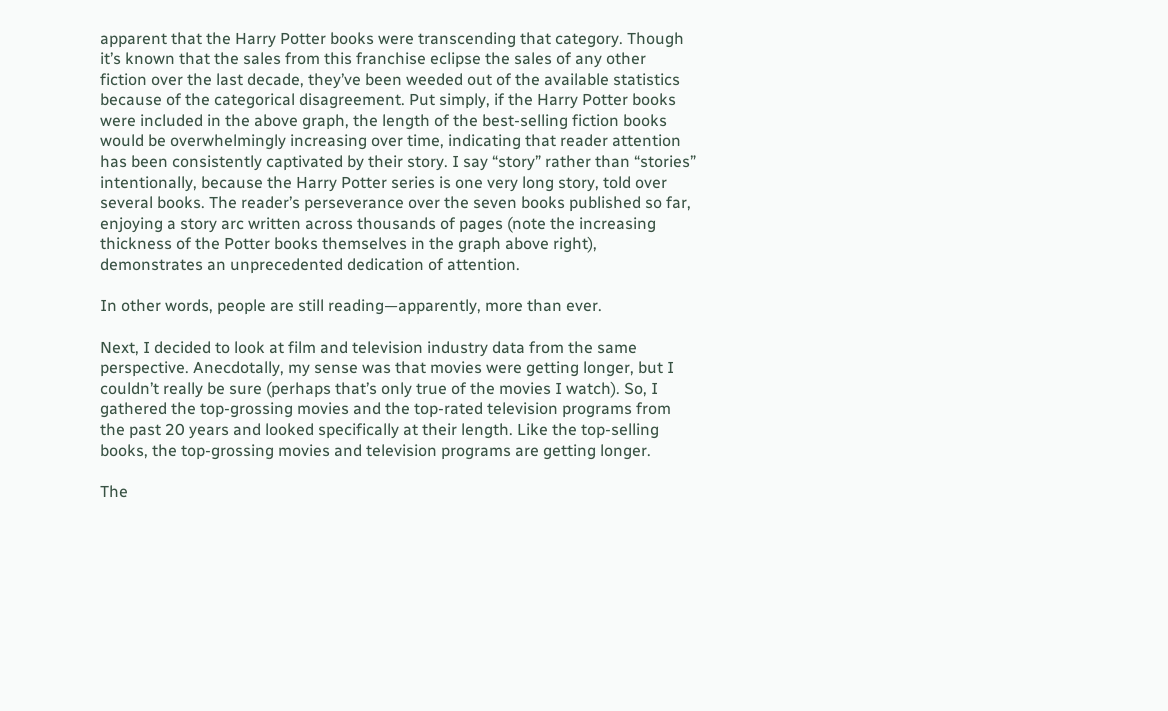apparent that the Harry Potter books were transcending that category. Though it’s known that the sales from this franchise eclipse the sales of any other fiction over the last decade, they’ve been weeded out of the available statistics because of the categorical disagreement. Put simply, if the Harry Potter books were included in the above graph, the length of the best-selling fiction books would be overwhelmingly increasing over time, indicating that reader attention has been consistently captivated by their story. I say “story” rather than “stories” intentionally, because the Harry Potter series is one very long story, told over several books. The reader’s perseverance over the seven books published so far, enjoying a story arc written across thousands of pages (note the increasing thickness of the Potter books themselves in the graph above right), demonstrates an unprecedented dedication of attention.

In other words, people are still reading—apparently, more than ever.

Next, I decided to look at film and television industry data from the same perspective. Anecdotally, my sense was that movies were getting longer, but I couldn’t really be sure (perhaps that’s only true of the movies I watch). So, I gathered the top-grossing movies and the top-rated television programs from the past 20 years and looked specifically at their length. Like the top-selling books, the top-grossing movies and television programs are getting longer.

The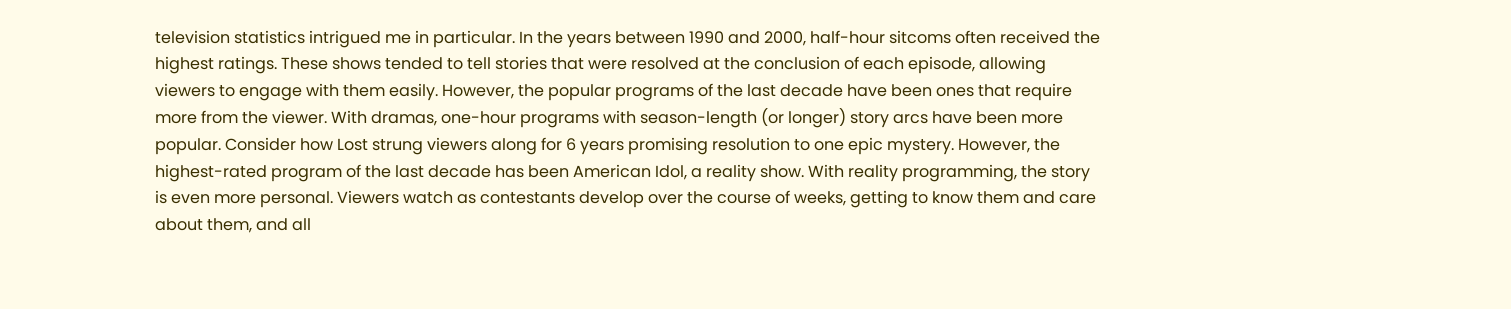television statistics intrigued me in particular. In the years between 1990 and 2000, half-hour sitcoms often received the highest ratings. These shows tended to tell stories that were resolved at the conclusion of each episode, allowing viewers to engage with them easily. However, the popular programs of the last decade have been ones that require more from the viewer. With dramas, one-hour programs with season-length (or longer) story arcs have been more popular. Consider how Lost strung viewers along for 6 years promising resolution to one epic mystery. However, the highest-rated program of the last decade has been American Idol, a reality show. With reality programming, the story is even more personal. Viewers watch as contestants develop over the course of weeks, getting to know them and care about them, and all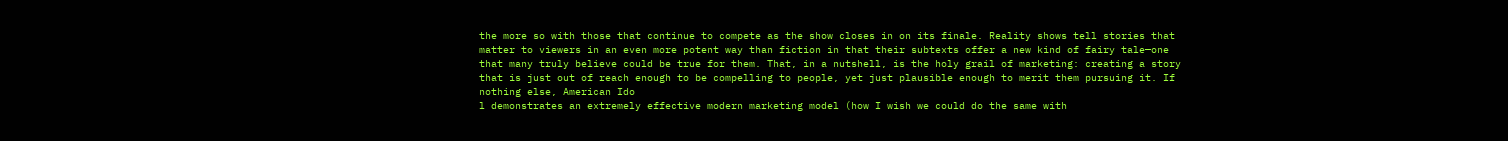the more so with those that continue to compete as the show closes in on its finale. Reality shows tell stories that matter to viewers in an even more potent way than fiction in that their subtexts offer a new kind of fairy tale—one that many truly believe could be true for them. That, in a nutshell, is the holy grail of marketing: creating a story that is just out of reach enough to be compelling to people, yet just plausible enough to merit them pursuing it. If nothing else, American Ido
l demonstrates an extremely effective modern marketing model (how I wish we could do the same with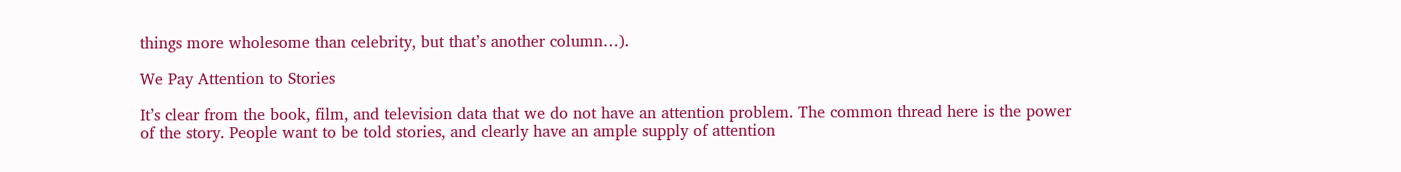things more wholesome than celebrity, but that’s another column…).

We Pay Attention to Stories

It’s clear from the book, film, and television data that we do not have an attention problem. The common thread here is the power of the story. People want to be told stories, and clearly have an ample supply of attention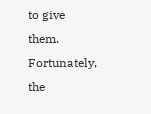to give them. Fortunately, the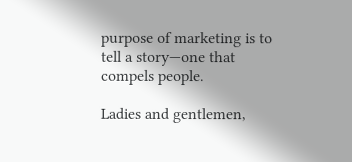purpose of marketing is to tell a story—one that compels people.

Ladies and gentlemen,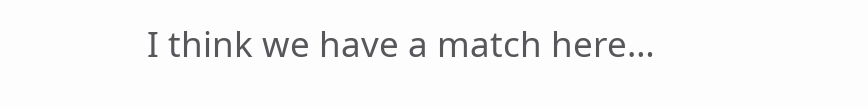I think we have a match here…